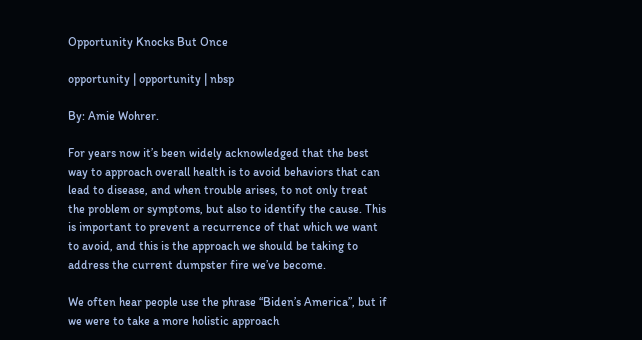Opportunity Knocks But Once

opportunity | opportunity | nbsp

By: Amie Wohrer.

For years now it’s been widely acknowledged that the best way to approach overall health is to avoid behaviors that can lead to disease, and when trouble arises, to not only treat the problem or symptoms, but also to identify the cause. This is important to prevent a recurrence of that which we want to avoid, and this is the approach we should be taking to address the current dumpster fire we’ve become.

We often hear people use the phrase “Biden’s America”, but if we were to take a more holistic approach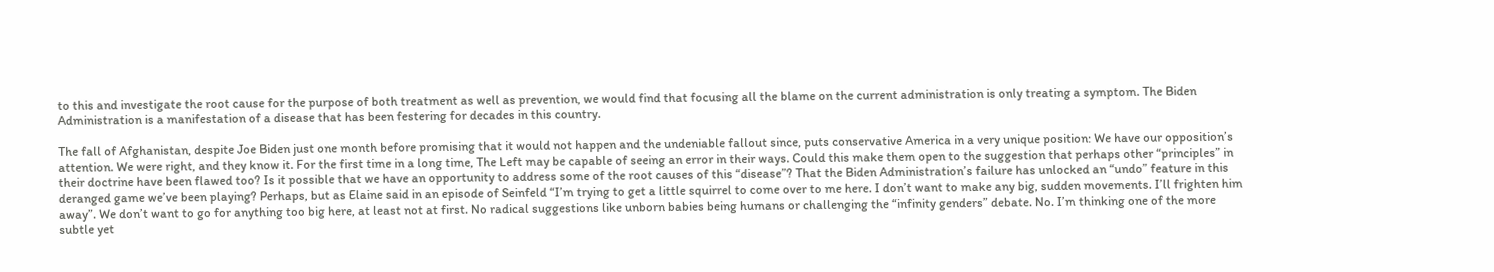to this and investigate the root cause for the purpose of both treatment as well as prevention, we would find that focusing all the blame on the current administration is only treating a symptom. The Biden Administration is a manifestation of a disease that has been festering for decades in this country.

The fall of Afghanistan, despite Joe Biden just one month before promising that it would not happen and the undeniable fallout since, puts conservative America in a very unique position: We have our opposition’s attention. We were right, and they know it. For the first time in a long time, The Left may be capable of seeing an error in their ways. Could this make them open to the suggestion that perhaps other “principles” in their doctrine have been flawed too? Is it possible that we have an opportunity to address some of the root causes of this “disease”? That the Biden Administration’s failure has unlocked an “undo” feature in this deranged game we’ve been playing? Perhaps, but as Elaine said in an episode of Seinfeld “I’m trying to get a little squirrel to come over to me here. I don’t want to make any big, sudden movements. I’ll frighten him away”. We don’t want to go for anything too big here, at least not at first. No radical suggestions like unborn babies being humans or challenging the “infinity genders” debate. No. I’m thinking one of the more subtle yet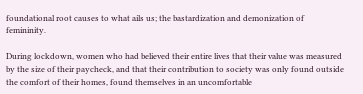foundational root causes to what ails us; the bastardization and demonization of femininity.

During lockdown, women who had believed their entire lives that their value was measured by the size of their paycheck, and that their contribution to society was only found outside the comfort of their homes, found themselves in an uncomfortable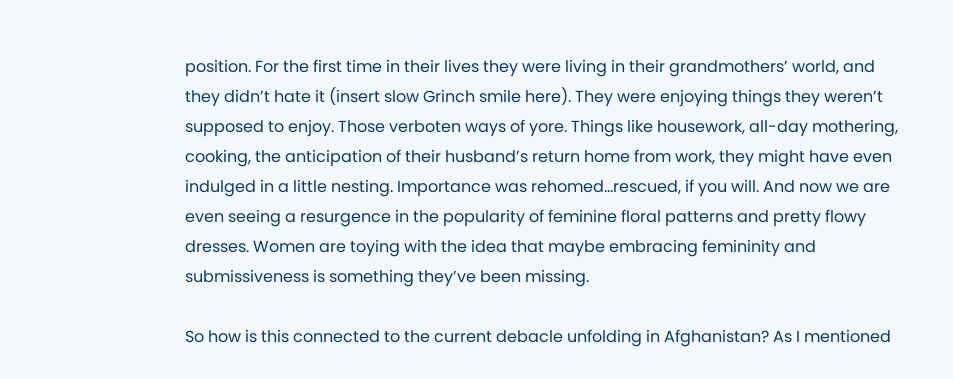position. For the first time in their lives they were living in their grandmothers’ world, and they didn’t hate it (insert slow Grinch smile here). They were enjoying things they weren’t supposed to enjoy. Those verboten ways of yore. Things like housework, all-day mothering, cooking, the anticipation of their husband’s return home from work, they might have even indulged in a little nesting. Importance was rehomed…rescued, if you will. And now we are even seeing a resurgence in the popularity of feminine floral patterns and pretty flowy dresses. Women are toying with the idea that maybe embracing femininity and submissiveness is something they’ve been missing.

So how is this connected to the current debacle unfolding in Afghanistan? As I mentioned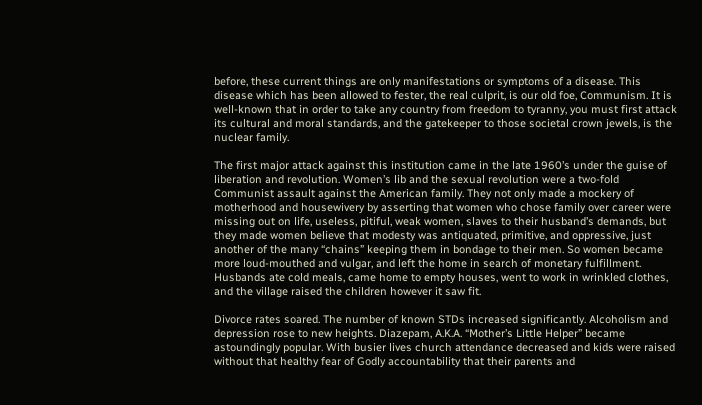before, these current things are only manifestations or symptoms of a disease. This disease which has been allowed to fester, the real culprit, is our old foe, Communism. It is well-known that in order to take any country from freedom to tyranny, you must first attack its cultural and moral standards, and the gatekeeper to those societal crown jewels, is the nuclear family.

The first major attack against this institution came in the late 1960’s under the guise of liberation and revolution. Women’s lib and the sexual revolution were a two-fold Communist assault against the American family. They not only made a mockery of motherhood and housewivery by asserting that women who chose family over career were missing out on life, useless, pitiful, weak women, slaves to their husband’s demands, but they made women believe that modesty was antiquated, primitive, and oppressive, just another of the many “chains” keeping them in bondage to their men. So women became more loud-mouthed and vulgar, and left the home in search of monetary fulfillment. Husbands ate cold meals, came home to empty houses, went to work in wrinkled clothes, and the village raised the children however it saw fit.

Divorce rates soared. The number of known STDs increased significantly. Alcoholism and depression rose to new heights. Diazepam, A.K.A. “Mother’s Little Helper” became astoundingly popular. With busier lives church attendance decreased and kids were raised without that healthy fear of Godly accountability that their parents and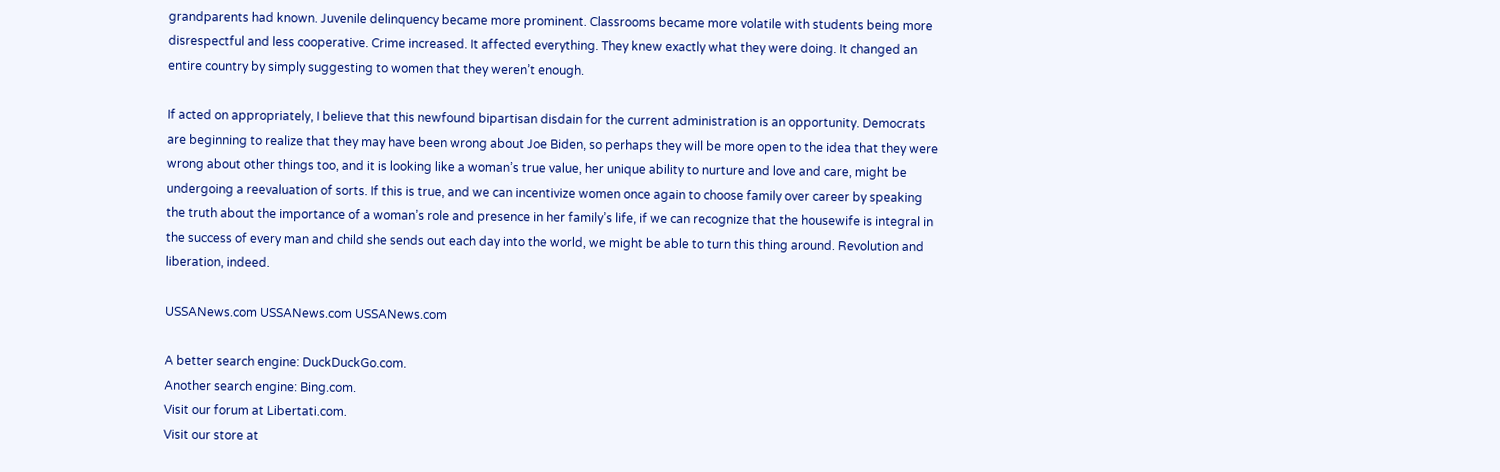grandparents had known. Juvenile delinquency became more prominent. Classrooms became more volatile with students being more disrespectful and less cooperative. Crime increased. It affected everything. They knew exactly what they were doing. It changed an entire country by simply suggesting to women that they weren’t enough.

If acted on appropriately, I believe that this newfound bipartisan disdain for the current administration is an opportunity. Democrats are beginning to realize that they may have been wrong about Joe Biden, so perhaps they will be more open to the idea that they were wrong about other things too, and it is looking like a woman’s true value, her unique ability to nurture and love and care, might be undergoing a reevaluation of sorts. If this is true, and we can incentivize women once again to choose family over career by speaking the truth about the importance of a woman’s role and presence in her family’s life, if we can recognize that the housewife is integral in the success of every man and child she sends out each day into the world, we might be able to turn this thing around. Revolution and liberation, indeed.

USSANews.com USSANews.com USSANews.com

A better search engine: DuckDuckGo.com.
Another search engine: Bing.com.
Visit our forum at Libertati.com.
Visit our store at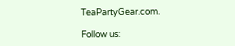TeaPartyGear.com.

Follow us: